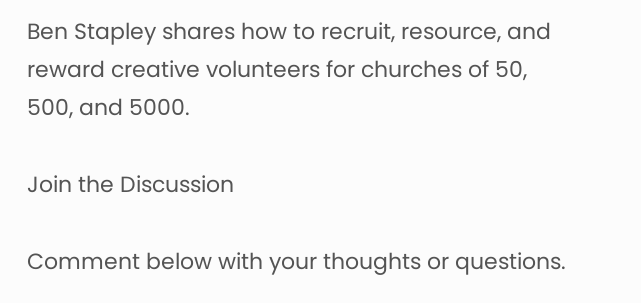Ben Stapley shares how to recruit, resource, and reward creative volunteers for churches of 50, 500, and 5000.

Join the Discussion

Comment below with your thoughts or questions.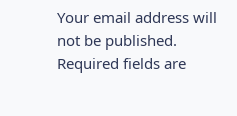Your email address will not be published. Required fields are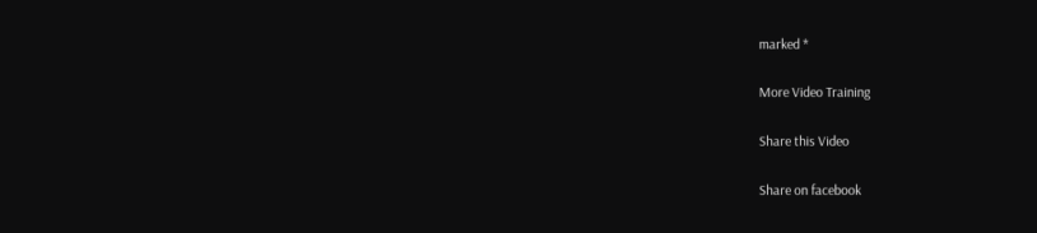marked *

More Video Training

Share this Video

Share on facebook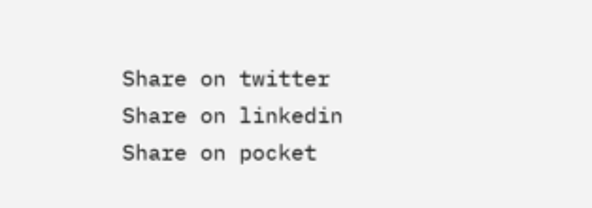Share on twitter
Share on linkedin
Share on pocket